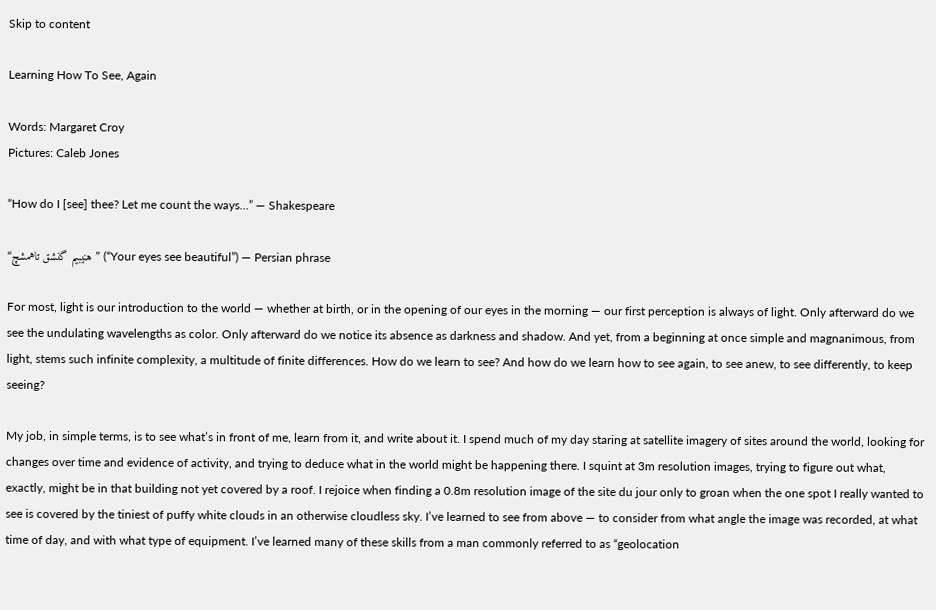Skip to content

Learning How To See, Again

Words: Margaret Croy
Pictures: Caleb Jones

“How do I [see] thee? Let me count the ways…” — Shakespeare

“هنیبیم گنشق تاهمشچ” (“Your eyes see beautiful”) — Persian phrase

For most, light is our introduction to the world — whether at birth, or in the opening of our eyes in the morning — our first perception is always of light. Only afterward do we see the undulating wavelengths as color. Only afterward do we notice its absence as darkness and shadow. And yet, from a beginning at once simple and magnanimous, from light, stems such infinite complexity, a multitude of finite differences. How do we learn to see? And how do we learn how to see again, to see anew, to see differently, to keep seeing?

My job, in simple terms, is to see what’s in front of me, learn from it, and write about it. I spend much of my day staring at satellite imagery of sites around the world, looking for changes over time and evidence of activity, and trying to deduce what in the world might be happening there. I squint at 3m resolution images, trying to figure out what, exactly, might be in that building not yet covered by a roof. I rejoice when finding a 0.8m resolution image of the site du jour only to groan when the one spot I really wanted to see is covered by the tiniest of puffy white clouds in an otherwise cloudless sky. I’ve learned to see from above — to consider from what angle the image was recorded, at what time of day, and with what type of equipment. I’ve learned many of these skills from a man commonly referred to as “geolocation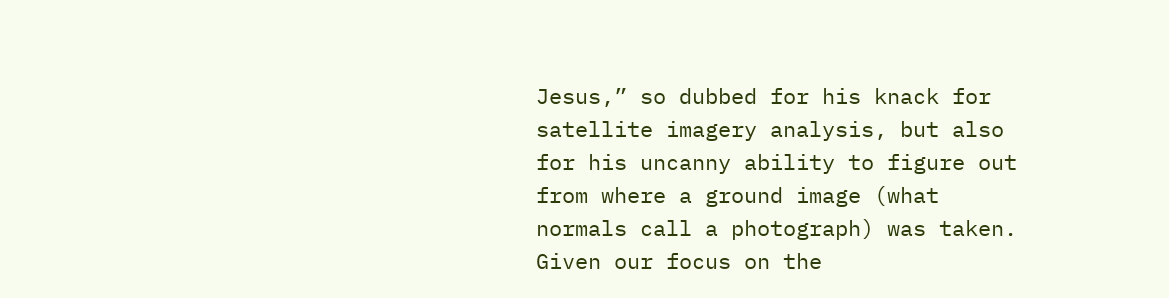Jesus,” so dubbed for his knack for satellite imagery analysis, but also for his uncanny ability to figure out from where a ground image (what normals call a photograph) was taken. Given our focus on the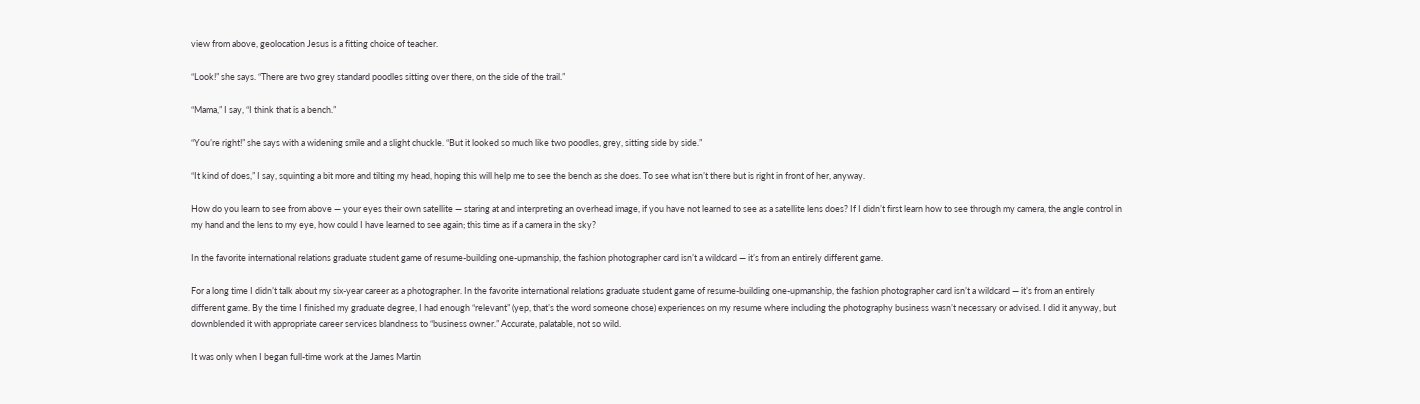view from above, geolocation Jesus is a fitting choice of teacher.

“Look!” she says. “There are two grey standard poodles sitting over there, on the side of the trail.”

“Mama,” I say, “I think that is a bench.”

“You’re right!” she says with a widening smile and a slight chuckle. “But it looked so much like two poodles, grey, sitting side by side.”

“It kind of does,” I say, squinting a bit more and tilting my head, hoping this will help me to see the bench as she does. To see what isn’t there but is right in front of her, anyway.

How do you learn to see from above — your eyes their own satellite — staring at and interpreting an overhead image, if you have not learned to see as a satellite lens does? If I didn’t first learn how to see through my camera, the angle control in my hand and the lens to my eye, how could I have learned to see again; this time as if a camera in the sky?

In the favorite international relations graduate student game of resume-building one-upmanship, the fashion photographer card isn’t a wildcard — it’s from an entirely different game.

For a long time I didn’t talk about my six-year career as a photographer. In the favorite international relations graduate student game of resume-building one-upmanship, the fashion photographer card isn’t a wildcard — it’s from an entirely different game. By the time I finished my graduate degree, I had enough “relevant” (yep, that’s the word someone chose) experiences on my resume where including the photography business wasn’t necessary or advised. I did it anyway, but downblended it with appropriate career services blandness to “business owner.” Accurate, palatable, not so wild.

It was only when I began full-time work at the James Martin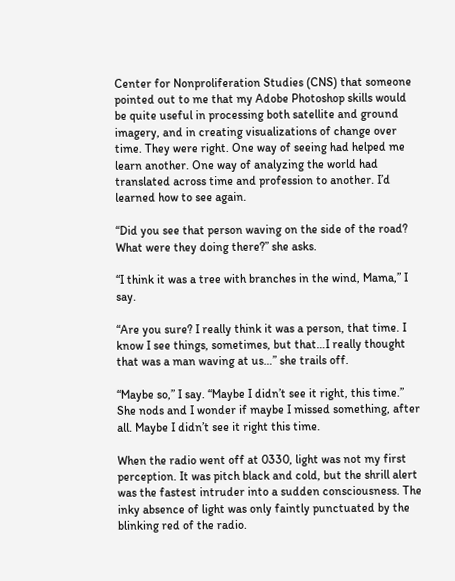Center for Nonproliferation Studies (CNS) that someone pointed out to me that my Adobe Photoshop skills would be quite useful in processing both satellite and ground imagery, and in creating visualizations of change over time. They were right. One way of seeing had helped me learn another. One way of analyzing the world had translated across time and profession to another. I’d learned how to see again.

“Did you see that person waving on the side of the road? What were they doing there?” she asks.

“I think it was a tree with branches in the wind, Mama,” I say.

“Are you sure? I really think it was a person, that time. I know I see things, sometimes, but that…I really thought that was a man waving at us…” she trails off.

“Maybe so,” I say. “Maybe I didn’t see it right, this time.” She nods and I wonder if maybe I missed something, after all. Maybe I didn’t see it right this time.

When the radio went off at 0330, light was not my first perception. It was pitch black and cold, but the shrill alert was the fastest intruder into a sudden consciousness. The inky absence of light was only faintly punctuated by the blinking red of the radio.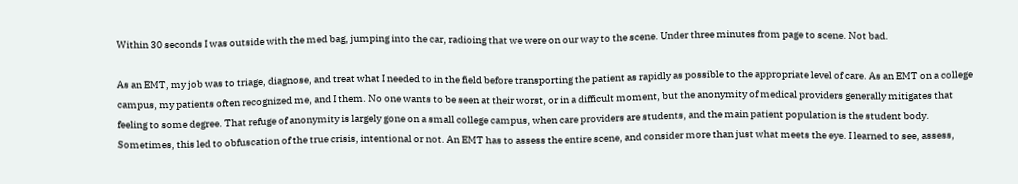Within 30 seconds I was outside with the med bag, jumping into the car, radioing that we were on our way to the scene. Under three minutes from page to scene. Not bad.

As an EMT, my job was to triage, diagnose, and treat what I needed to in the field before transporting the patient as rapidly as possible to the appropriate level of care. As an EMT on a college campus, my patients often recognized me, and I them. No one wants to be seen at their worst, or in a difficult moment, but the anonymity of medical providers generally mitigates that feeling to some degree. That refuge of anonymity is largely gone on a small college campus, when care providers are students, and the main patient population is the student body. Sometimes, this led to obfuscation of the true crisis, intentional or not. An EMT has to assess the entire scene, and consider more than just what meets the eye. I learned to see, assess,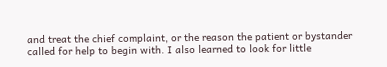and treat the chief complaint, or the reason the patient or bystander called for help to begin with. I also learned to look for little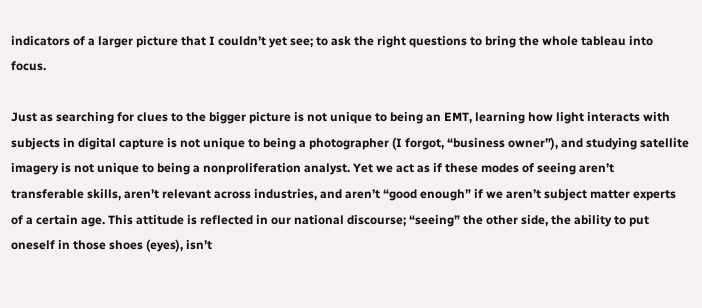indicators of a larger picture that I couldn’t yet see; to ask the right questions to bring the whole tableau into focus.

Just as searching for clues to the bigger picture is not unique to being an EMT, learning how light interacts with subjects in digital capture is not unique to being a photographer (I forgot, “business owner”), and studying satellite imagery is not unique to being a nonproliferation analyst. Yet we act as if these modes of seeing aren’t transferable skills, aren’t relevant across industries, and aren’t “good enough” if we aren’t subject matter experts of a certain age. This attitude is reflected in our national discourse; “seeing” the other side, the ability to put oneself in those shoes (eyes), isn’t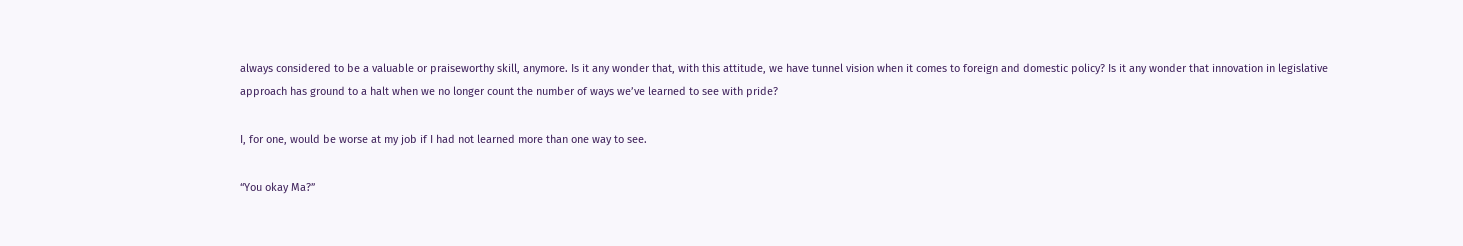always considered to be a valuable or praiseworthy skill, anymore. Is it any wonder that, with this attitude, we have tunnel vision when it comes to foreign and domestic policy? Is it any wonder that innovation in legislative approach has ground to a halt when we no longer count the number of ways we’ve learned to see with pride?

I, for one, would be worse at my job if I had not learned more than one way to see.

“You okay Ma?”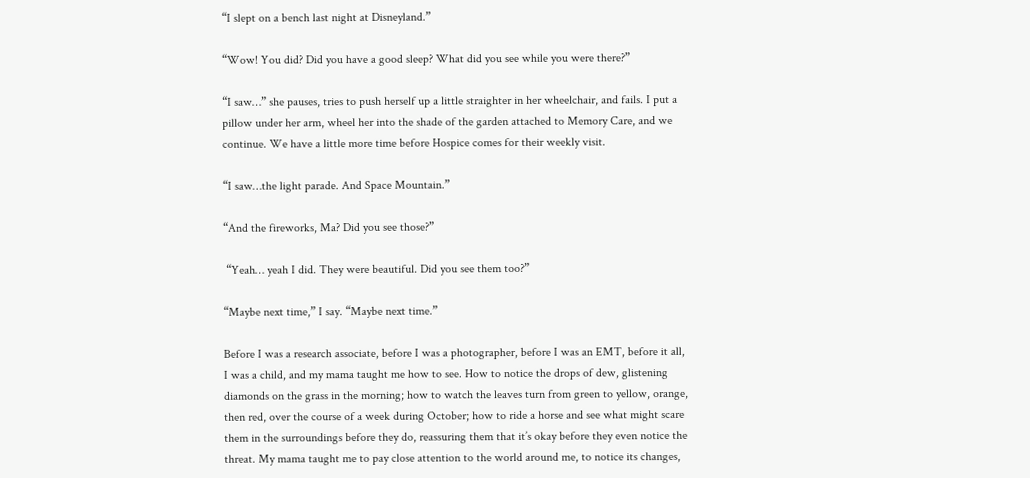“I slept on a bench last night at Disneyland.”

“Wow! You did? Did you have a good sleep? What did you see while you were there?”

“I saw…” she pauses, tries to push herself up a little straighter in her wheelchair, and fails. I put a pillow under her arm, wheel her into the shade of the garden attached to Memory Care, and we continue. We have a little more time before Hospice comes for their weekly visit.

“I saw…the light parade. And Space Mountain.”

“And the fireworks, Ma? Did you see those?”

 “Yeah… yeah I did. They were beautiful. Did you see them too?”

“Maybe next time,” I say. “Maybe next time.”

Before I was a research associate, before I was a photographer, before I was an EMT, before it all, I was a child, and my mama taught me how to see. How to notice the drops of dew, glistening diamonds on the grass in the morning; how to watch the leaves turn from green to yellow, orange, then red, over the course of a week during October; how to ride a horse and see what might scare them in the surroundings before they do, reassuring them that it’s okay before they even notice the threat. My mama taught me to pay close attention to the world around me, to notice its changes,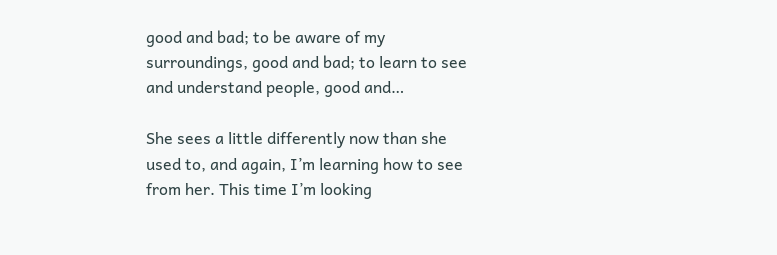good and bad; to be aware of my surroundings, good and bad; to learn to see and understand people, good and…

She sees a little differently now than she used to, and again, I’m learning how to see from her. This time I’m looking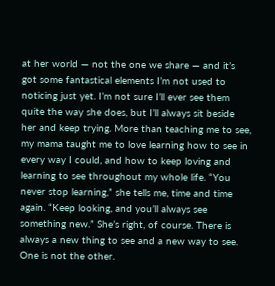at her world — not the one we share — and it’s got some fantastical elements I’m not used to noticing just yet. I’m not sure I’ll ever see them quite the way she does, but I’ll always sit beside her and keep trying. More than teaching me to see, my mama taught me to love learning how to see in every way I could, and how to keep loving and learning to see throughout my whole life. “You never stop learning,” she tells me, time and time again. “Keep looking, and you’ll always see something new.” She’s right, of course. There is always a new thing to see and a new way to see. One is not the other.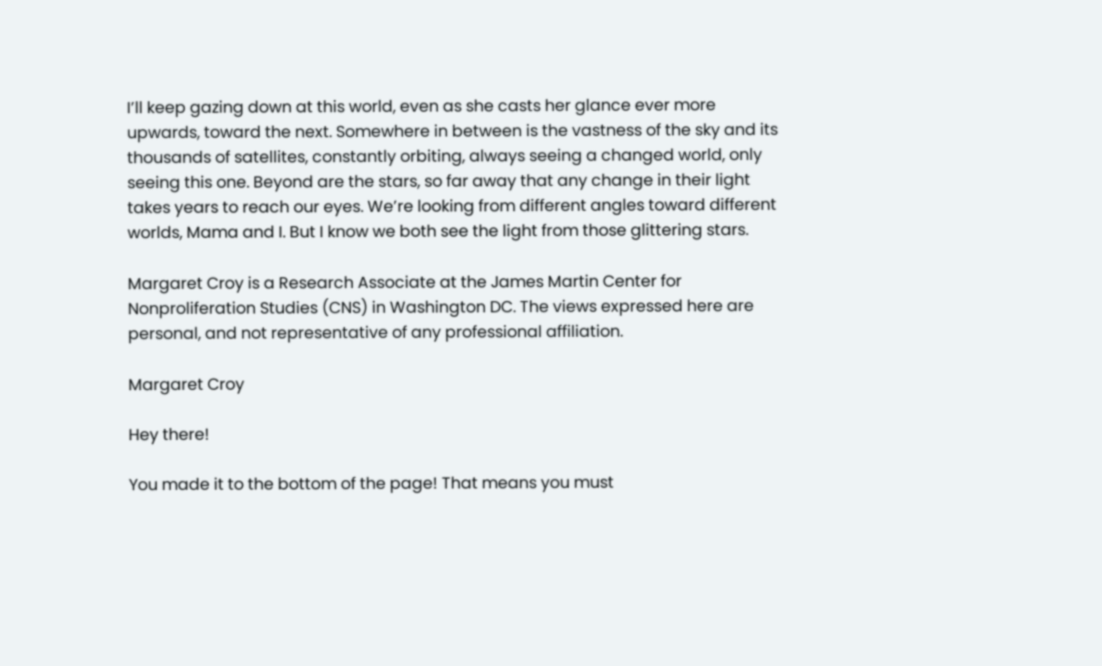I’ll keep gazing down at this world, even as she casts her glance ever more upwards, toward the next. Somewhere in between is the vastness of the sky and its thousands of satellites, constantly orbiting, always seeing a changed world, only seeing this one. Beyond are the stars, so far away that any change in their light takes years to reach our eyes. We’re looking from different angles toward different worlds, Mama and I. But I know we both see the light from those glittering stars.

Margaret Croy is a Research Associate at the James Martin Center for Nonproliferation Studies (CNS) in Washington DC. The views expressed here are personal, and not representative of any professional affiliation.

Margaret Croy

Hey there!

You made it to the bottom of the page! That means you must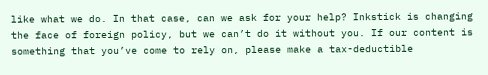like what we do. In that case, can we ask for your help? Inkstick is changing the face of foreign policy, but we can’t do it without you. If our content is something that you’ve come to rely on, please make a tax-deductible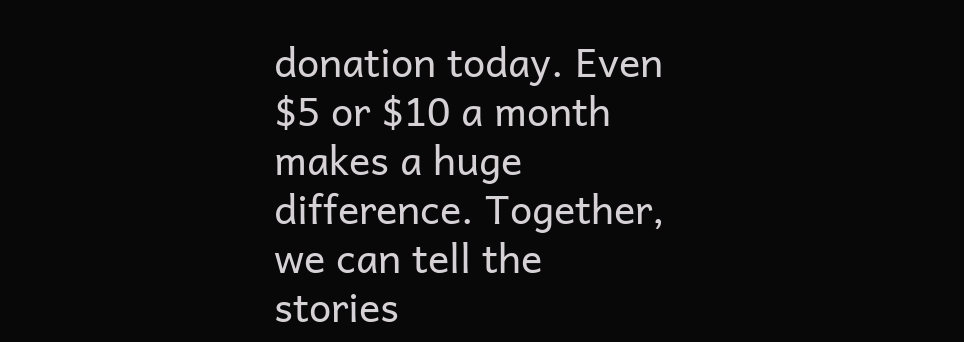donation today. Even $5 or $10 a month makes a huge difference. Together, we can tell the stories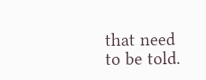that need to be told.